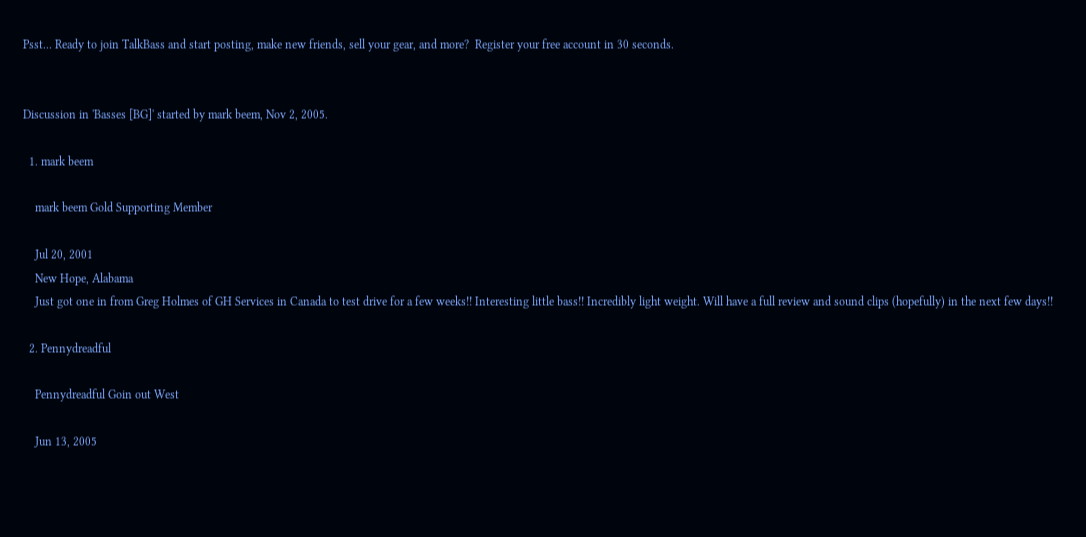Psst... Ready to join TalkBass and start posting, make new friends, sell your gear, and more?  Register your free account in 30 seconds.


Discussion in 'Basses [BG]' started by mark beem, Nov 2, 2005.

  1. mark beem

    mark beem Gold Supporting Member

    Jul 20, 2001
    New Hope, Alabama
    Just got one in from Greg Holmes of GH Services in Canada to test drive for a few weeks!! Interesting little bass!! Incredibly light weight. Will have a full review and sound clips (hopefully) in the next few days!!

  2. Pennydreadful

    Pennydreadful Goin out West

    Jun 13, 2005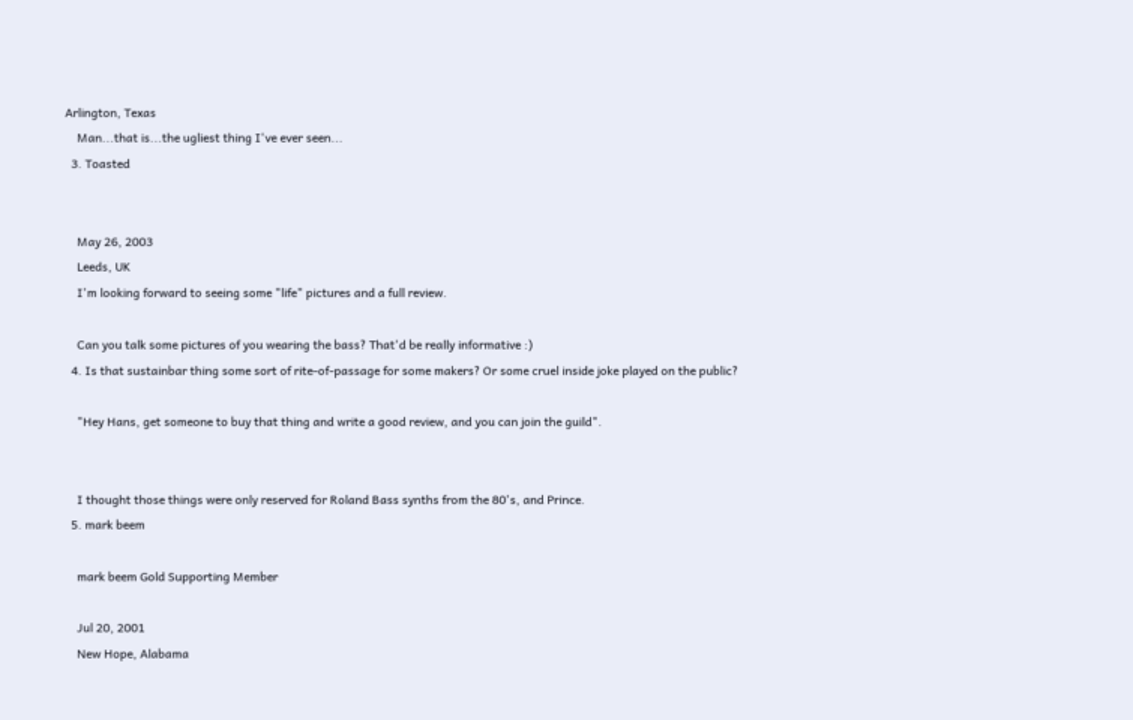Arlington, Texas
    Man...that is...the ugliest thing I've ever seen...
  3. Toasted


    May 26, 2003
    Leeds, UK
    I'm looking forward to seeing some "life" pictures and a full review.

    Can you talk some pictures of you wearing the bass? That'd be really informative :)
  4. Is that sustainbar thing some sort of rite-of-passage for some makers? Or some cruel inside joke played on the public?

    "Hey Hans, get someone to buy that thing and write a good review, and you can join the guild".


    I thought those things were only reserved for Roland Bass synths from the 80's, and Prince.
  5. mark beem

    mark beem Gold Supporting Member

    Jul 20, 2001
    New Hope, Alabama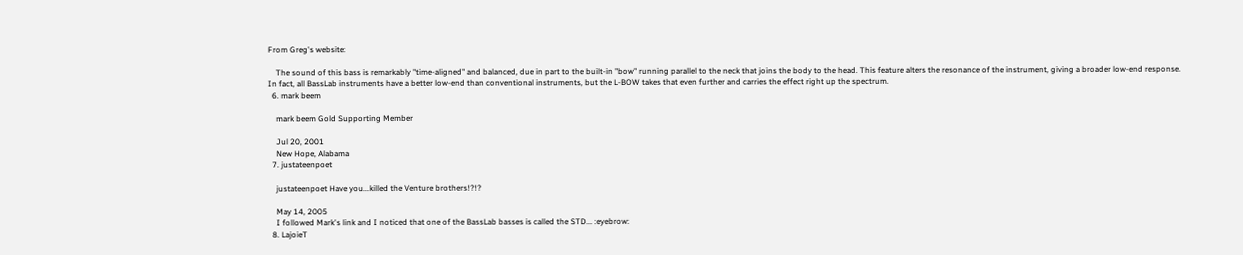From Greg's website:

    The sound of this bass is remarkably "time-aligned" and balanced, due in part to the built-in "bow" running parallel to the neck that joins the body to the head. This feature alters the resonance of the instrument, giving a broader low-end response. In fact, all BassLab instruments have a better low-end than conventional instruments, but the L-BOW takes that even further and carries the effect right up the spectrum.
  6. mark beem

    mark beem Gold Supporting Member

    Jul 20, 2001
    New Hope, Alabama
  7. justateenpoet

    justateenpoet Have you...killed the Venture brothers!?!?

    May 14, 2005
    I followed Mark's link and I noticed that one of the BassLab basses is called the STD... :eyebrow:
  8. LajoieT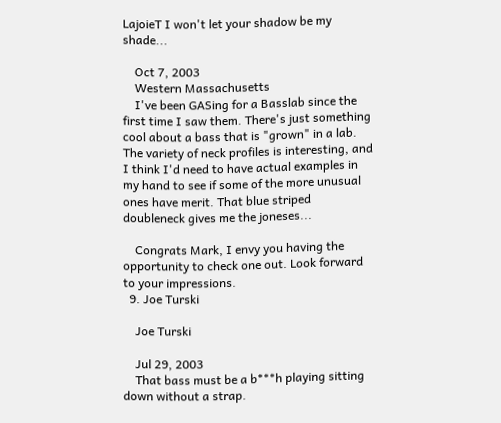LajoieT I won't let your shadow be my shade...

    Oct 7, 2003
    Western Massachusetts
    I've been GASing for a Basslab since the first time I saw them. There's just something cool about a bass that is "grown" in a lab. The variety of neck profiles is interesting, and I think I'd need to have actual examples in my hand to see if some of the more unusual ones have merit. That blue striped doubleneck gives me the joneses...

    Congrats Mark, I envy you having the opportunity to check one out. Look forward to your impressions.
  9. Joe Turski

    Joe Turski

    Jul 29, 2003
    That bass must be a b***h playing sitting down without a strap.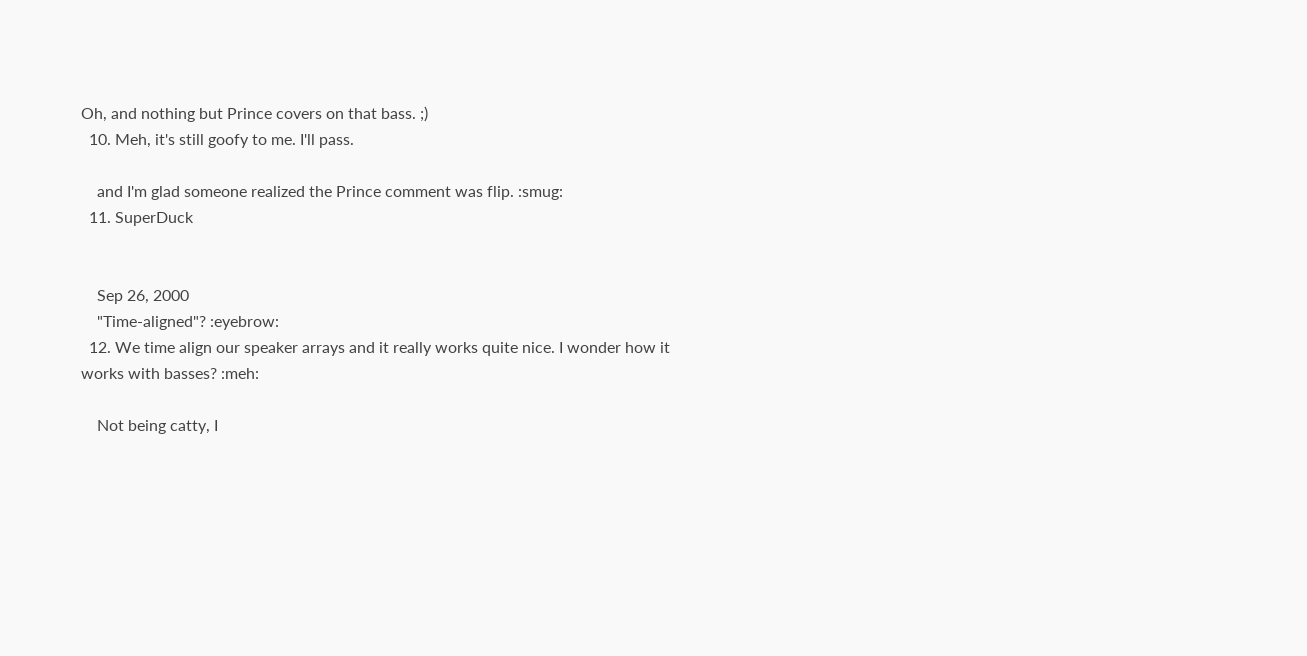Oh, and nothing but Prince covers on that bass. ;)
  10. Meh, it's still goofy to me. I'll pass.

    and I'm glad someone realized the Prince comment was flip. :smug:
  11. SuperDuck


    Sep 26, 2000
    "Time-aligned"? :eyebrow:
  12. We time align our speaker arrays and it really works quite nice. I wonder how it works with basses? :meh:

    Not being catty, I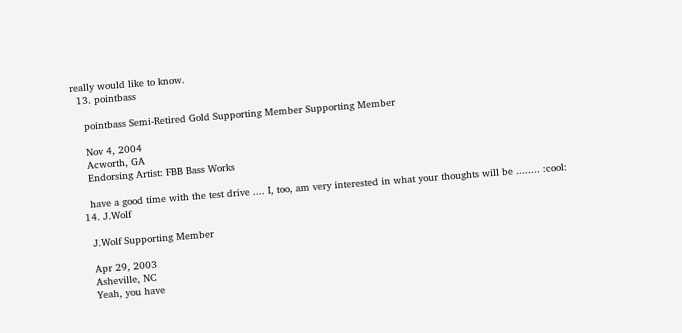really would like to know.
  13. pointbass

    pointbass Semi-Retired Gold Supporting Member Supporting Member

    Nov 4, 2004
    Acworth, GA
    Endorsing Artist: FBB Bass Works

    have a good time with the test drive .... I, too, am very interested in what your thoughts will be ........ :cool:
  14. J.Wolf

    J.Wolf Supporting Member

    Apr 29, 2003
    Asheville, NC
    Yeah, you have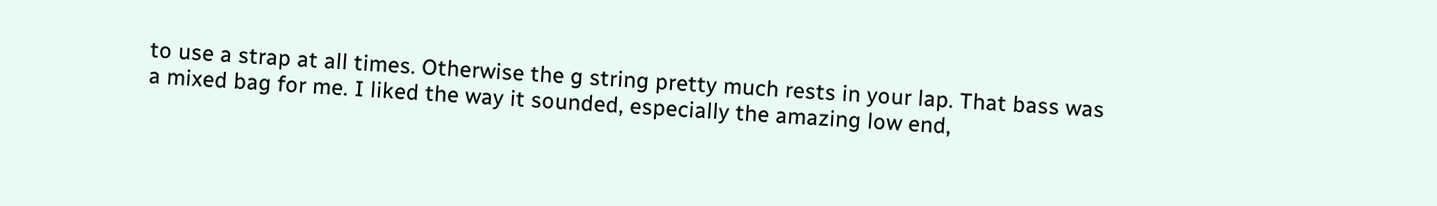to use a strap at all times. Otherwise the g string pretty much rests in your lap. That bass was a mixed bag for me. I liked the way it sounded, especially the amazing low end,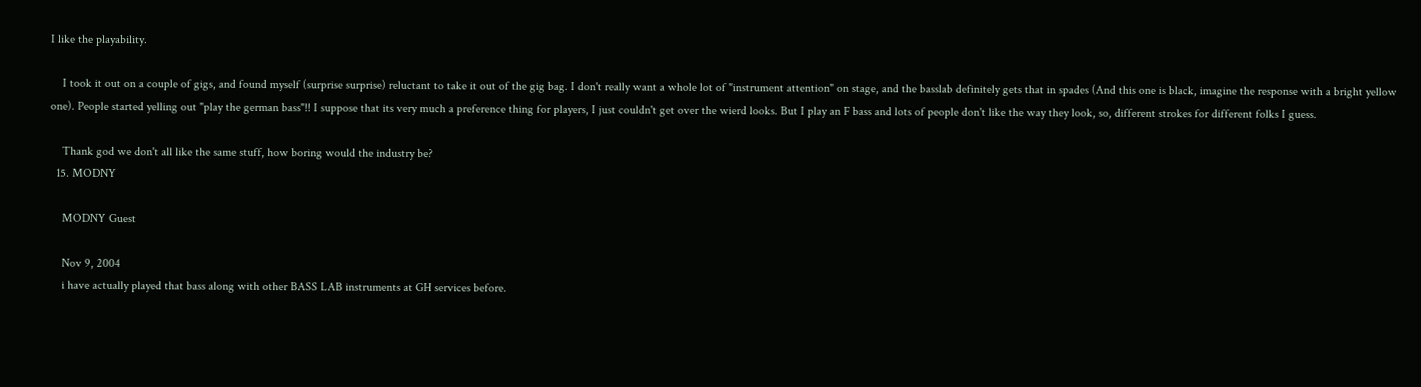I like the playability.

    I took it out on a couple of gigs, and found myself (surprise surprise) reluctant to take it out of the gig bag. I don't really want a whole lot of "instrument attention" on stage, and the basslab definitely gets that in spades (And this one is black, imagine the response with a bright yellow one). People started yelling out "play the german bass"!! I suppose that its very much a preference thing for players, I just couldn't get over the wierd looks. But I play an F bass and lots of people don't like the way they look, so, different strokes for different folks I guess.

    Thank god we don't all like the same stuff, how boring would the industry be?
  15. MODNY

    MODNY Guest

    Nov 9, 2004
    i have actually played that bass along with other BASS LAB instruments at GH services before.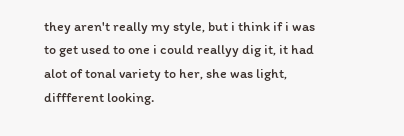they aren't really my style, but i think if i was to get used to one i could reallyy dig it, it had alot of tonal variety to her, she was light, diffferent looking.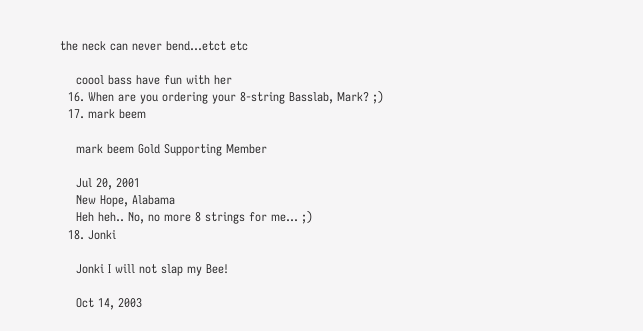the neck can never bend...etct etc

    coool bass have fun with her
  16. When are you ordering your 8-string Basslab, Mark? ;)
  17. mark beem

    mark beem Gold Supporting Member

    Jul 20, 2001
    New Hope, Alabama
    Heh heh.. No, no more 8 strings for me... ;)
  18. Jonki

    Jonki I will not slap my Bee!

    Oct 14, 2003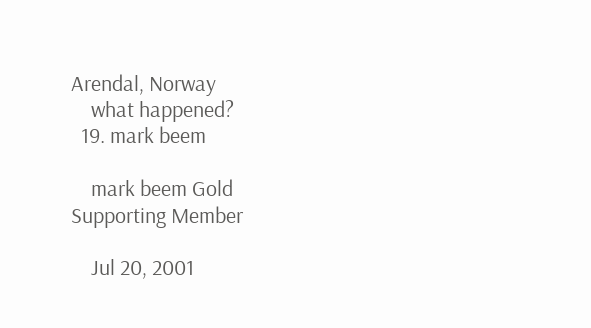Arendal, Norway
    what happened?
  19. mark beem

    mark beem Gold Supporting Member

    Jul 20, 2001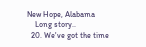New Hope, Alabama
    Long story..
  20. We've got the time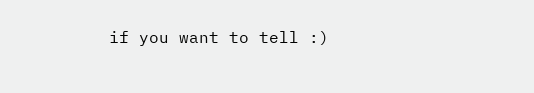if you want to tell :)